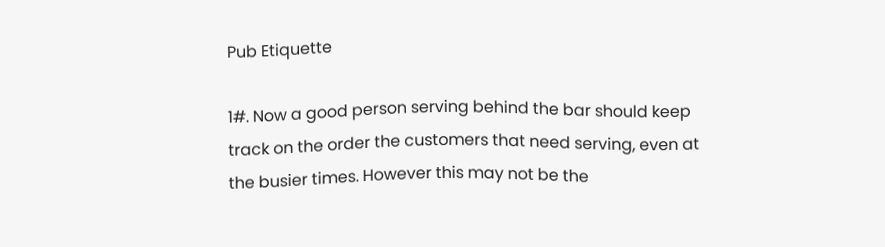Pub Etiquette

1#. Now a good person serving behind the bar should keep track on the order the customers that need serving, even at the busier times. However this may not be the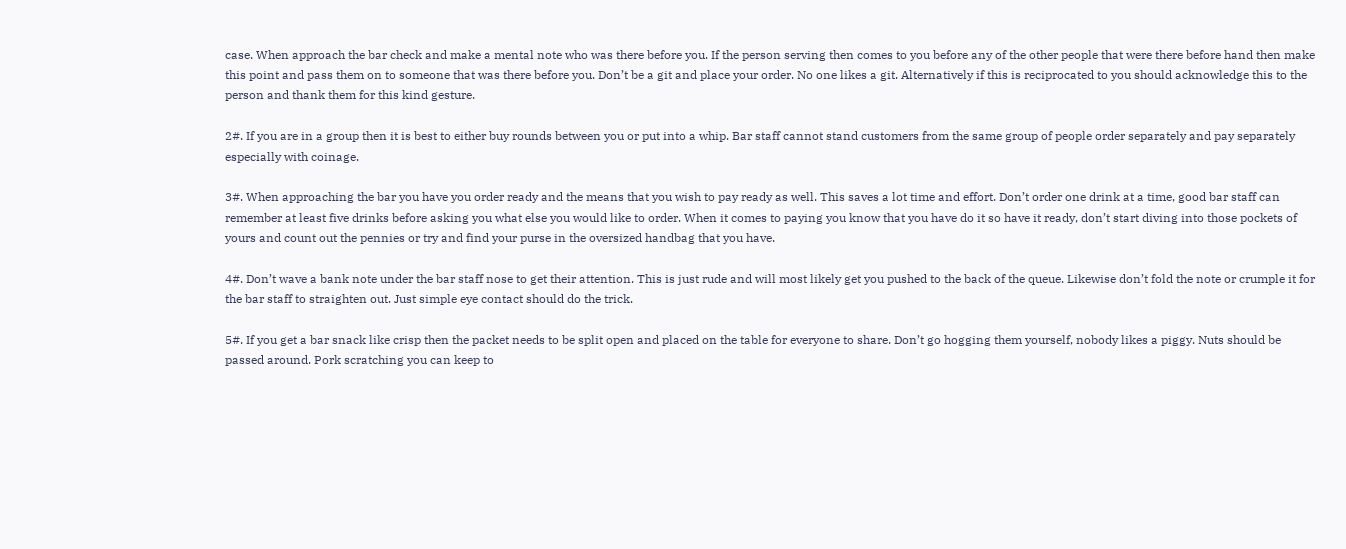case. When approach the bar check and make a mental note who was there before you. If the person serving then comes to you before any of the other people that were there before hand then make this point and pass them on to someone that was there before you. Don’t be a git and place your order. No one likes a git. Alternatively if this is reciprocated to you should acknowledge this to the person and thank them for this kind gesture.

2#. If you are in a group then it is best to either buy rounds between you or put into a whip. Bar staff cannot stand customers from the same group of people order separately and pay separately especially with coinage.

3#. When approaching the bar you have you order ready and the means that you wish to pay ready as well. This saves a lot time and effort. Don’t order one drink at a time, good bar staff can remember at least five drinks before asking you what else you would like to order. When it comes to paying you know that you have do it so have it ready, don’t start diving into those pockets of yours and count out the pennies or try and find your purse in the oversized handbag that you have.

4#. Don’t wave a bank note under the bar staff nose to get their attention. This is just rude and will most likely get you pushed to the back of the queue. Likewise don’t fold the note or crumple it for the bar staff to straighten out. Just simple eye contact should do the trick.

5#. If you get a bar snack like crisp then the packet needs to be split open and placed on the table for everyone to share. Don’t go hogging them yourself, nobody likes a piggy. Nuts should be passed around. Pork scratching you can keep to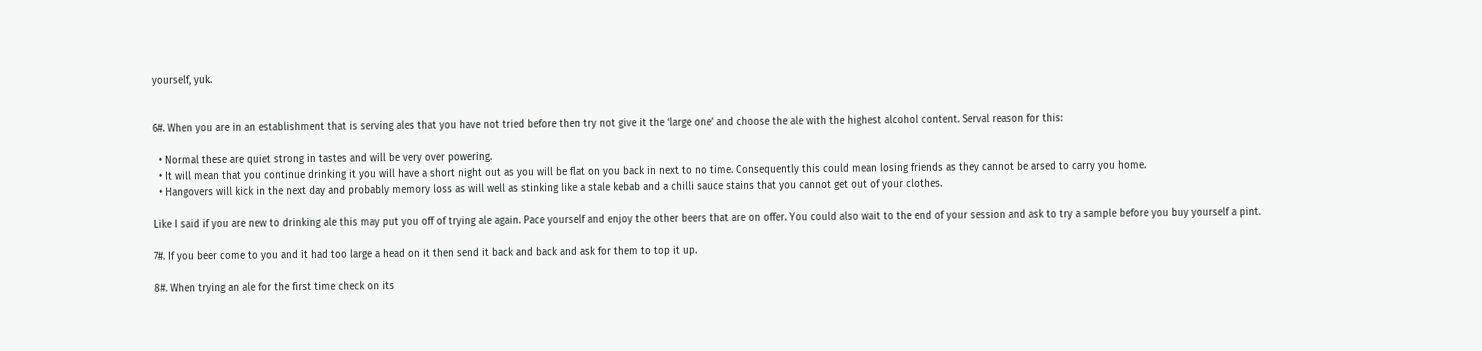yourself, yuk.


6#. When you are in an establishment that is serving ales that you have not tried before then try not give it the ‘large one’ and choose the ale with the highest alcohol content. Serval reason for this:

  • Normal these are quiet strong in tastes and will be very over powering.
  • It will mean that you continue drinking it you will have a short night out as you will be flat on you back in next to no time. Consequently this could mean losing friends as they cannot be arsed to carry you home.
  • Hangovers will kick in the next day and probably memory loss as will well as stinking like a stale kebab and a chilli sauce stains that you cannot get out of your clothes.

Like I said if you are new to drinking ale this may put you off of trying ale again. Pace yourself and enjoy the other beers that are on offer. You could also wait to the end of your session and ask to try a sample before you buy yourself a pint.

7#. If you beer come to you and it had too large a head on it then send it back and back and ask for them to top it up.

8#. When trying an ale for the first time check on its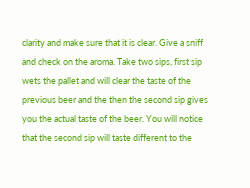clarity and make sure that it is clear. Give a sniff and check on the aroma. Take two sips, first sip wets the pallet and will clear the taste of the previous beer and the then the second sip gives you the actual taste of the beer. You will notice that the second sip will taste different to the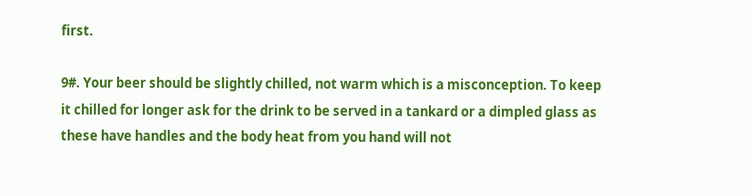first.

9#. Your beer should be slightly chilled, not warm which is a misconception. To keep it chilled for longer ask for the drink to be served in a tankard or a dimpled glass as these have handles and the body heat from you hand will not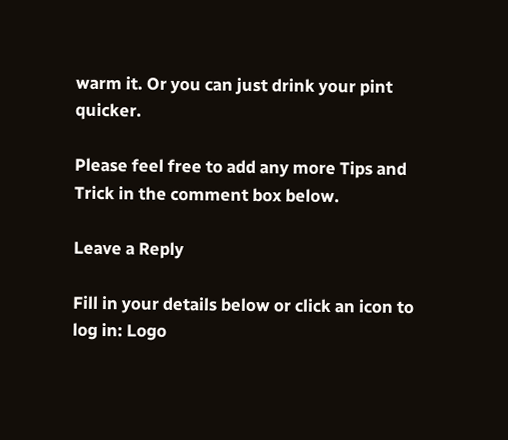warm it. Or you can just drink your pint quicker.

Please feel free to add any more Tips and Trick in the comment box below.

Leave a Reply

Fill in your details below or click an icon to log in: Logo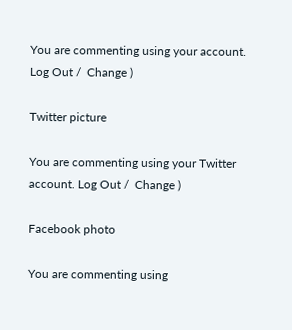You are commenting using your account. Log Out /  Change )

Twitter picture

You are commenting using your Twitter account. Log Out /  Change )

Facebook photo

You are commenting using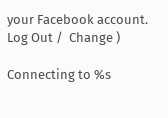your Facebook account. Log Out /  Change )

Connecting to %s